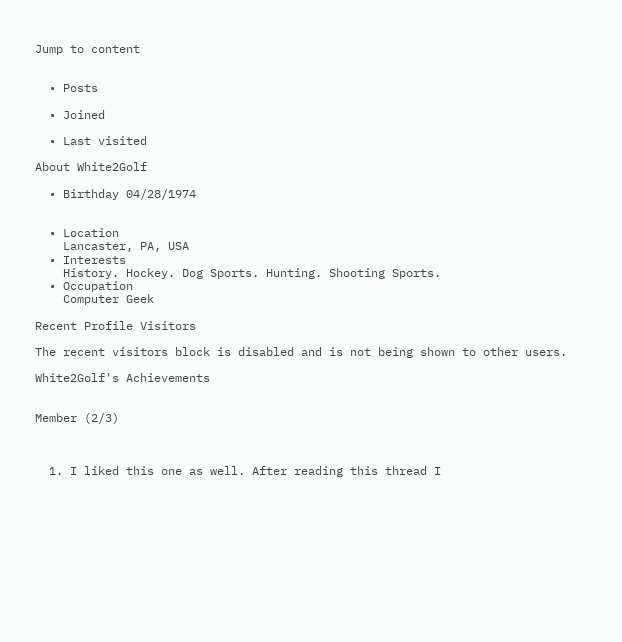Jump to content


  • Posts

  • Joined

  • Last visited

About White2Golf

  • Birthday 04/28/1974


  • Location
    Lancaster, PA, USA
  • Interests
    History. Hockey. Dog Sports. Hunting. Shooting Sports.
  • Occupation
    Computer Geek

Recent Profile Visitors

The recent visitors block is disabled and is not being shown to other users.

White2Golf's Achievements


Member (2/3)



  1. I liked this one as well. After reading this thread I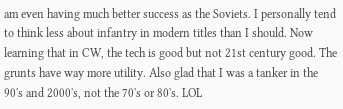am even having much better success as the Soviets. I personally tend to think less about infantry in modern titles than I should. Now learning that in CW, the tech is good but not 21st century good. The grunts have way more utility. Also glad that I was a tanker in the 90's and 2000's, not the 70's or 80's. LOL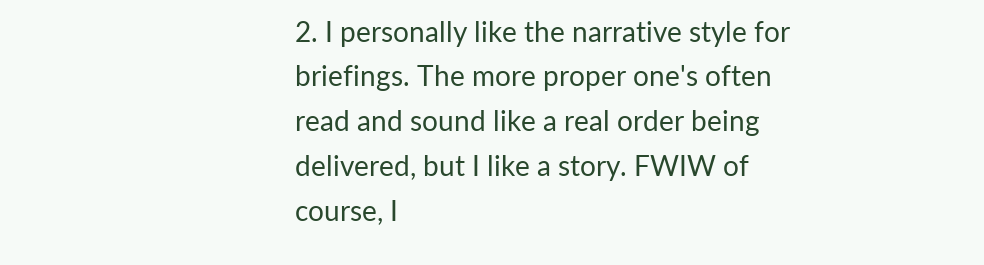2. I personally like the narrative style for briefings. The more proper one's often read and sound like a real order being delivered, but I like a story. FWIW of course, I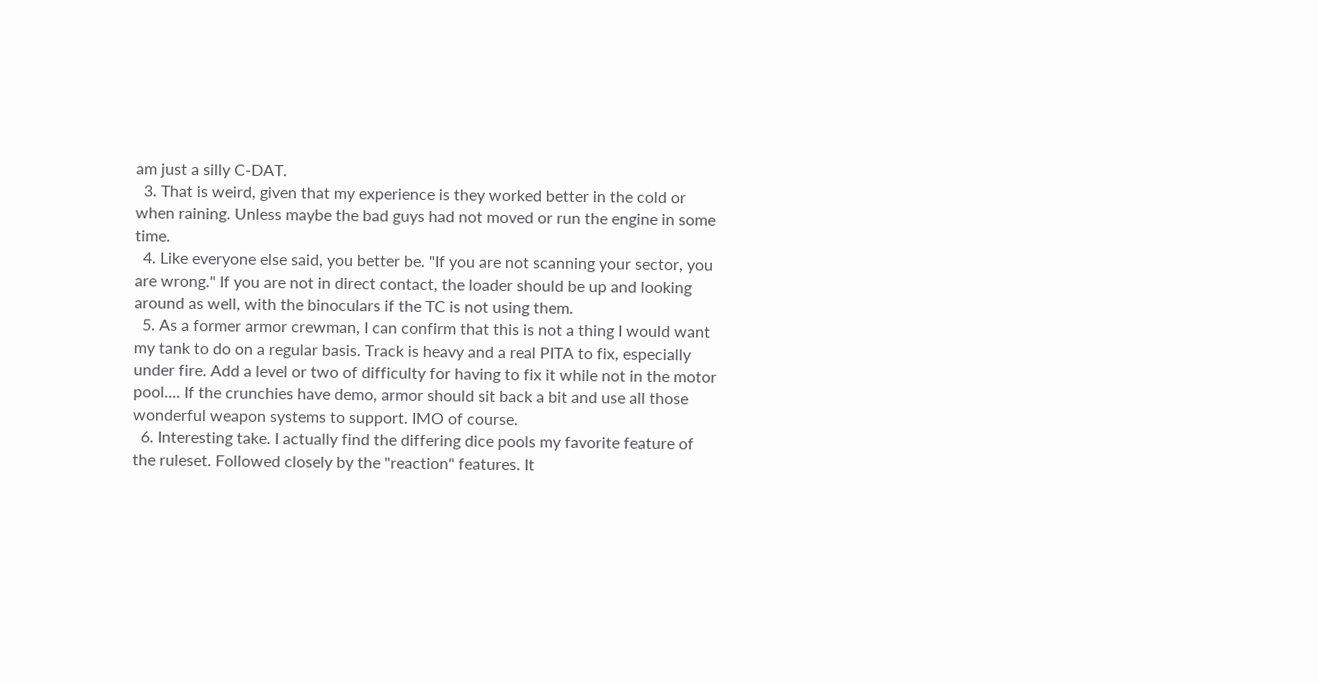am just a silly C-DAT.
  3. That is weird, given that my experience is they worked better in the cold or when raining. Unless maybe the bad guys had not moved or run the engine in some time.
  4. Like everyone else said, you better be. "If you are not scanning your sector, you are wrong." If you are not in direct contact, the loader should be up and looking around as well, with the binoculars if the TC is not using them.
  5. As a former armor crewman, I can confirm that this is not a thing I would want my tank to do on a regular basis. Track is heavy and a real PITA to fix, especially under fire. Add a level or two of difficulty for having to fix it while not in the motor pool.... If the crunchies have demo, armor should sit back a bit and use all those wonderful weapon systems to support. IMO of course.
  6. Interesting take. I actually find the differing dice pools my favorite feature of the ruleset. Followed closely by the "reaction" features. It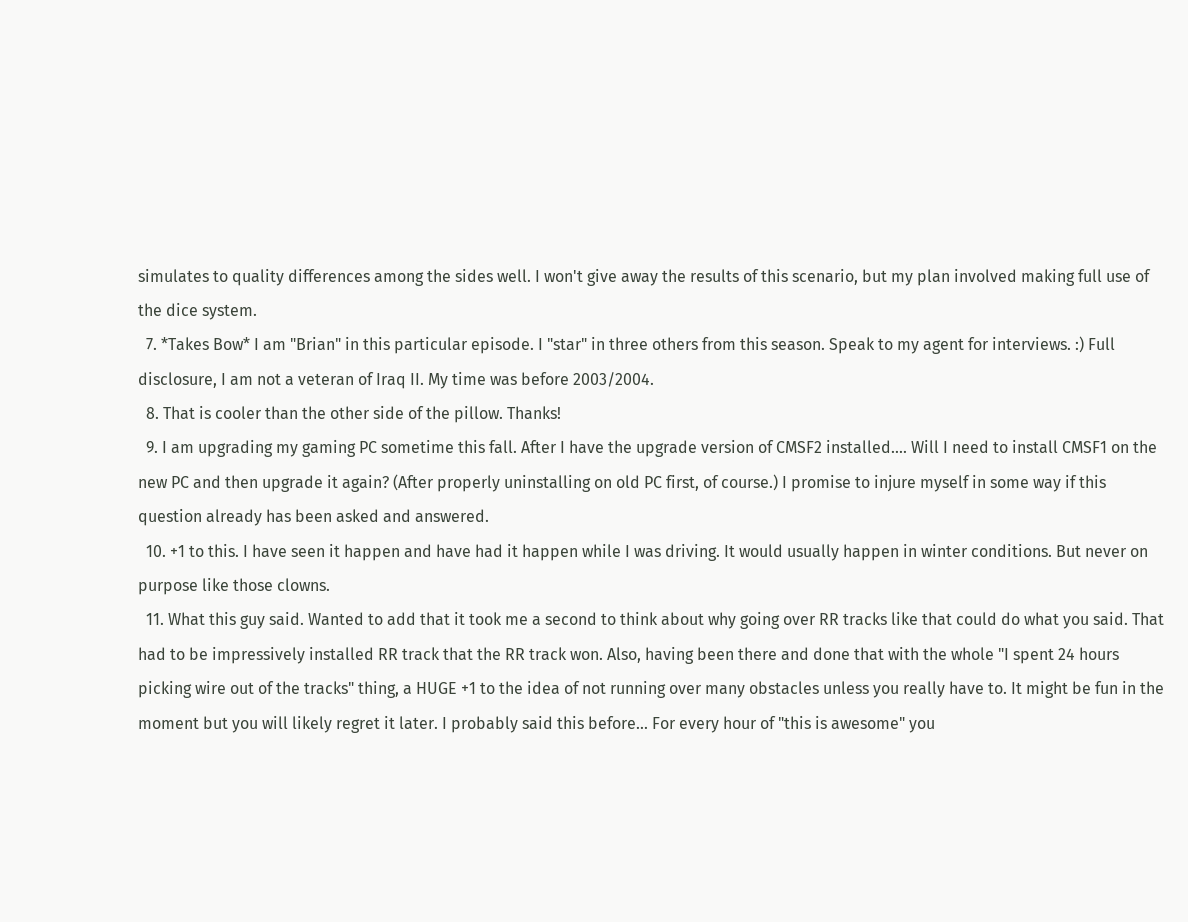simulates to quality differences among the sides well. I won't give away the results of this scenario, but my plan involved making full use of the dice system.
  7. *Takes Bow* I am "Brian" in this particular episode. I "star" in three others from this season. Speak to my agent for interviews. :) Full disclosure, I am not a veteran of Iraq II. My time was before 2003/2004.
  8. That is cooler than the other side of the pillow. Thanks!
  9. I am upgrading my gaming PC sometime this fall. After I have the upgrade version of CMSF2 installed.... Will I need to install CMSF1 on the new PC and then upgrade it again? (After properly uninstalling on old PC first, of course.) I promise to injure myself in some way if this question already has been asked and answered.
  10. +1 to this. I have seen it happen and have had it happen while I was driving. It would usually happen in winter conditions. But never on purpose like those clowns.
  11. What this guy said. Wanted to add that it took me a second to think about why going over RR tracks like that could do what you said. That had to be impressively installed RR track that the RR track won. Also, having been there and done that with the whole "I spent 24 hours picking wire out of the tracks" thing, a HUGE +1 to the idea of not running over many obstacles unless you really have to. It might be fun in the moment but you will likely regret it later. I probably said this before... For every hour of "this is awesome" you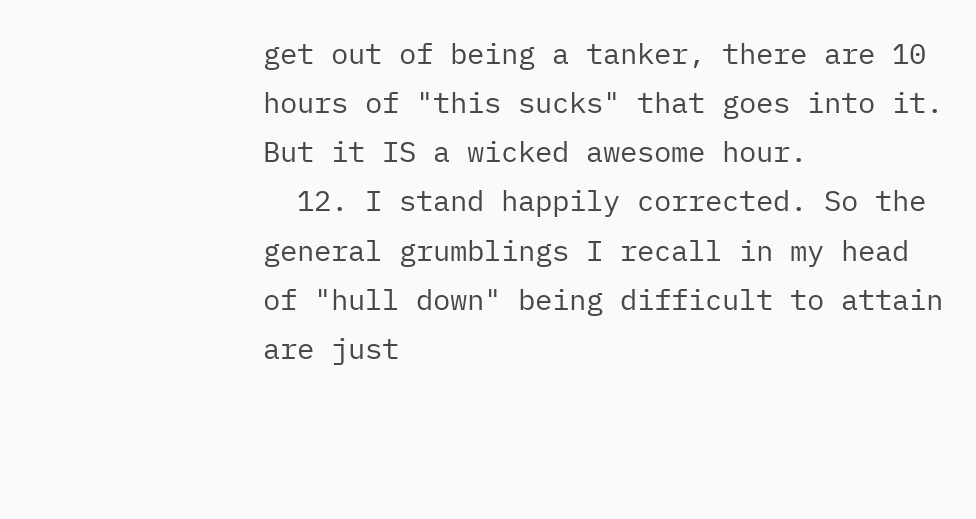get out of being a tanker, there are 10 hours of "this sucks" that goes into it. But it IS a wicked awesome hour.
  12. I stand happily corrected. So the general grumblings I recall in my head of "hull down" being difficult to attain are just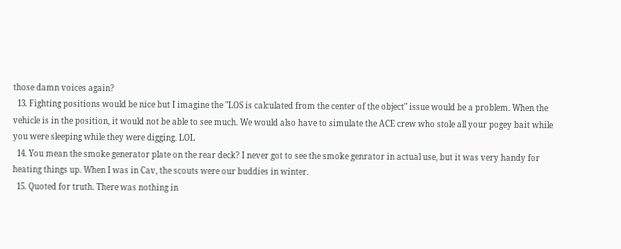those damn voices again?
  13. Fighting positions would be nice but I imagine the "LOS is calculated from the center of the object" issue would be a problem. When the vehicle is in the position, it would not be able to see much. We would also have to simulate the ACE crew who stole all your pogey bait while you were sleeping while they were digging. LOL
  14. You mean the smoke generator plate on the rear deck? I never got to see the smoke genrator in actual use, but it was very handy for heating things up. When I was in Cav, the scouts were our buddies in winter.
  15. Quoted for truth. There was nothing in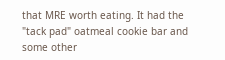that MRE worth eating. It had the "tack pad" oatmeal cookie bar and some other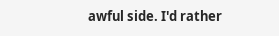awful side. I'd rather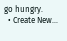go hungry.
  • Create New...